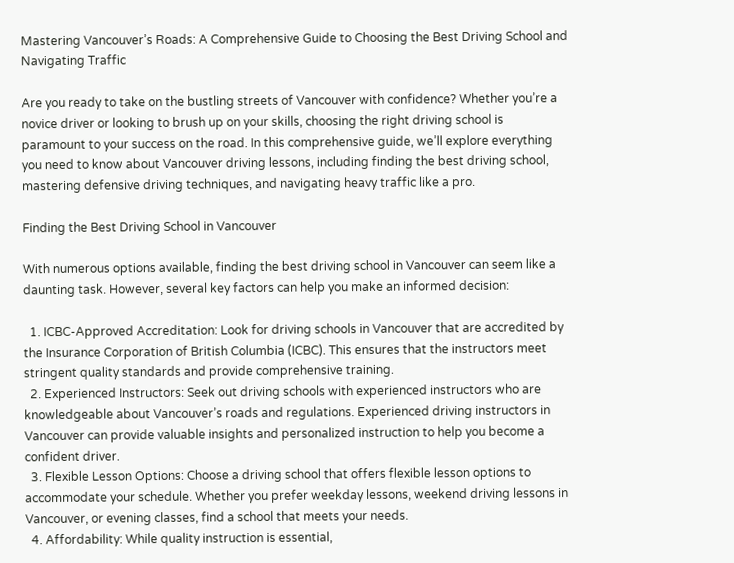Mastering Vancouver’s Roads: A Comprehensive Guide to Choosing the Best Driving School and Navigating Traffic

Are you ready to take on the bustling streets of Vancouver with confidence? Whether you’re a novice driver or looking to brush up on your skills, choosing the right driving school is paramount to your success on the road. In this comprehensive guide, we’ll explore everything you need to know about Vancouver driving lessons, including finding the best driving school, mastering defensive driving techniques, and navigating heavy traffic like a pro.

Finding the Best Driving School in Vancouver

With numerous options available, finding the best driving school in Vancouver can seem like a daunting task. However, several key factors can help you make an informed decision:

  1. ICBC-Approved Accreditation: Look for driving schools in Vancouver that are accredited by the Insurance Corporation of British Columbia (ICBC). This ensures that the instructors meet stringent quality standards and provide comprehensive training.
  2. Experienced Instructors: Seek out driving schools with experienced instructors who are knowledgeable about Vancouver’s roads and regulations. Experienced driving instructors in Vancouver can provide valuable insights and personalized instruction to help you become a confident driver.
  3. Flexible Lesson Options: Choose a driving school that offers flexible lesson options to accommodate your schedule. Whether you prefer weekday lessons, weekend driving lessons in Vancouver, or evening classes, find a school that meets your needs.
  4. Affordability: While quality instruction is essential,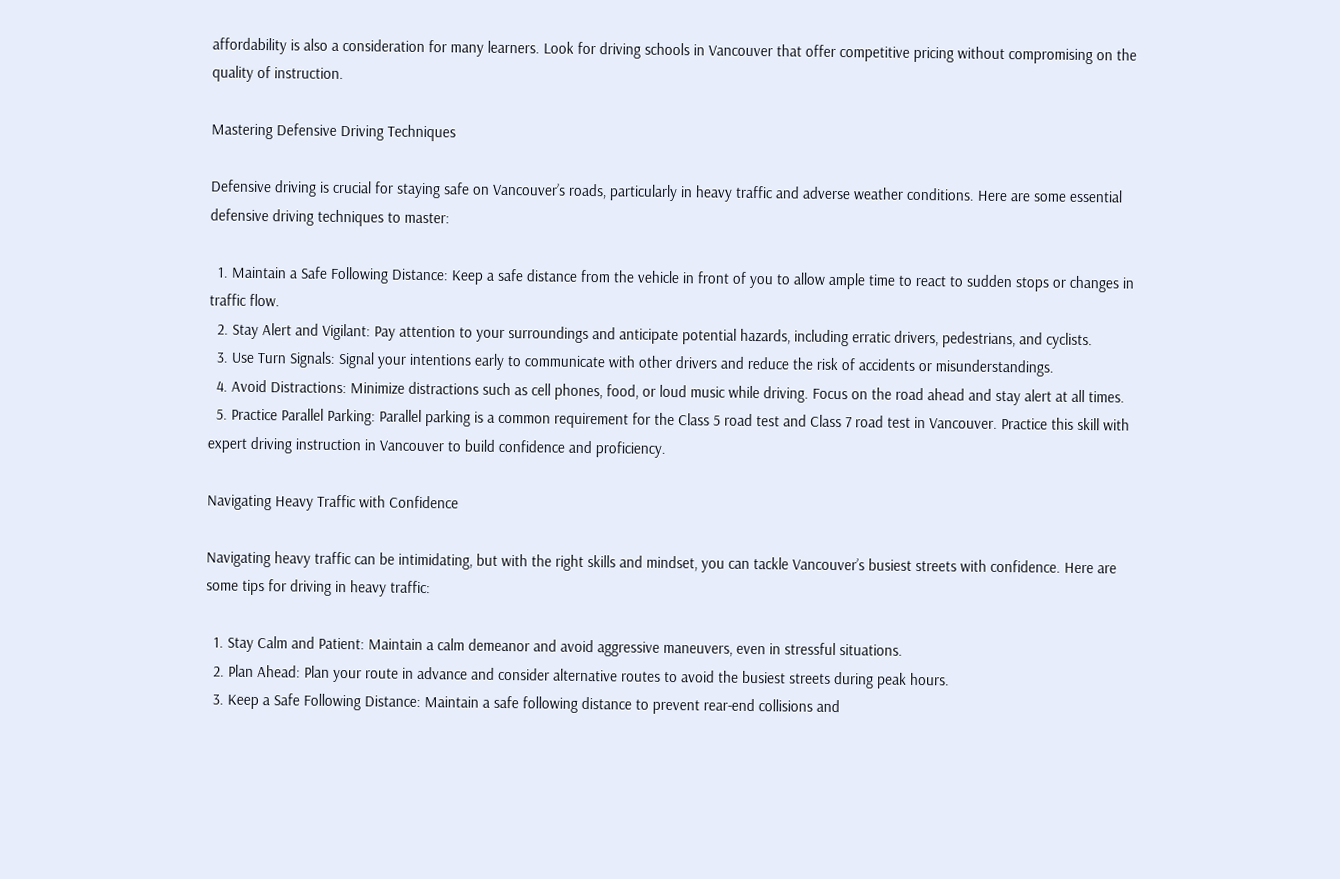affordability is also a consideration for many learners. Look for driving schools in Vancouver that offer competitive pricing without compromising on the quality of instruction.

Mastering Defensive Driving Techniques

Defensive driving is crucial for staying safe on Vancouver’s roads, particularly in heavy traffic and adverse weather conditions. Here are some essential defensive driving techniques to master:

  1. Maintain a Safe Following Distance: Keep a safe distance from the vehicle in front of you to allow ample time to react to sudden stops or changes in traffic flow.
  2. Stay Alert and Vigilant: Pay attention to your surroundings and anticipate potential hazards, including erratic drivers, pedestrians, and cyclists.
  3. Use Turn Signals: Signal your intentions early to communicate with other drivers and reduce the risk of accidents or misunderstandings.
  4. Avoid Distractions: Minimize distractions such as cell phones, food, or loud music while driving. Focus on the road ahead and stay alert at all times.
  5. Practice Parallel Parking: Parallel parking is a common requirement for the Class 5 road test and Class 7 road test in Vancouver. Practice this skill with expert driving instruction in Vancouver to build confidence and proficiency.

Navigating Heavy Traffic with Confidence

Navigating heavy traffic can be intimidating, but with the right skills and mindset, you can tackle Vancouver’s busiest streets with confidence. Here are some tips for driving in heavy traffic:

  1. Stay Calm and Patient: Maintain a calm demeanor and avoid aggressive maneuvers, even in stressful situations.
  2. Plan Ahead: Plan your route in advance and consider alternative routes to avoid the busiest streets during peak hours.
  3. Keep a Safe Following Distance: Maintain a safe following distance to prevent rear-end collisions and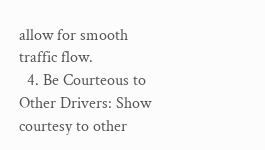allow for smooth traffic flow.
  4. Be Courteous to Other Drivers: Show courtesy to other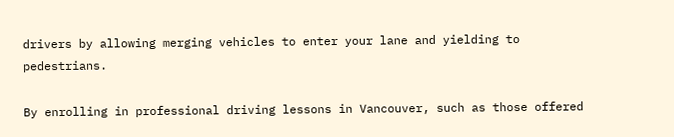drivers by allowing merging vehicles to enter your lane and yielding to pedestrians.

By enrolling in professional driving lessons in Vancouver, such as those offered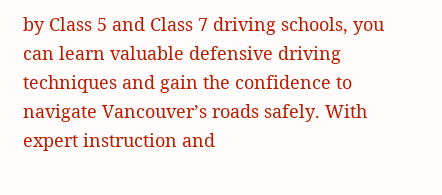by Class 5 and Class 7 driving schools, you can learn valuable defensive driving techniques and gain the confidence to navigate Vancouver’s roads safely. With expert instruction and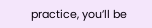practice, you’ll be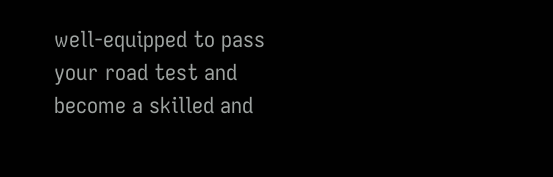well-equipped to pass your road test and become a skilled and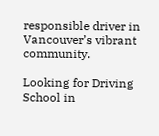responsible driver in Vancouver’s vibrant community.

Looking for Driving School in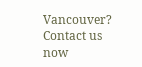Vancouver? Contact us now